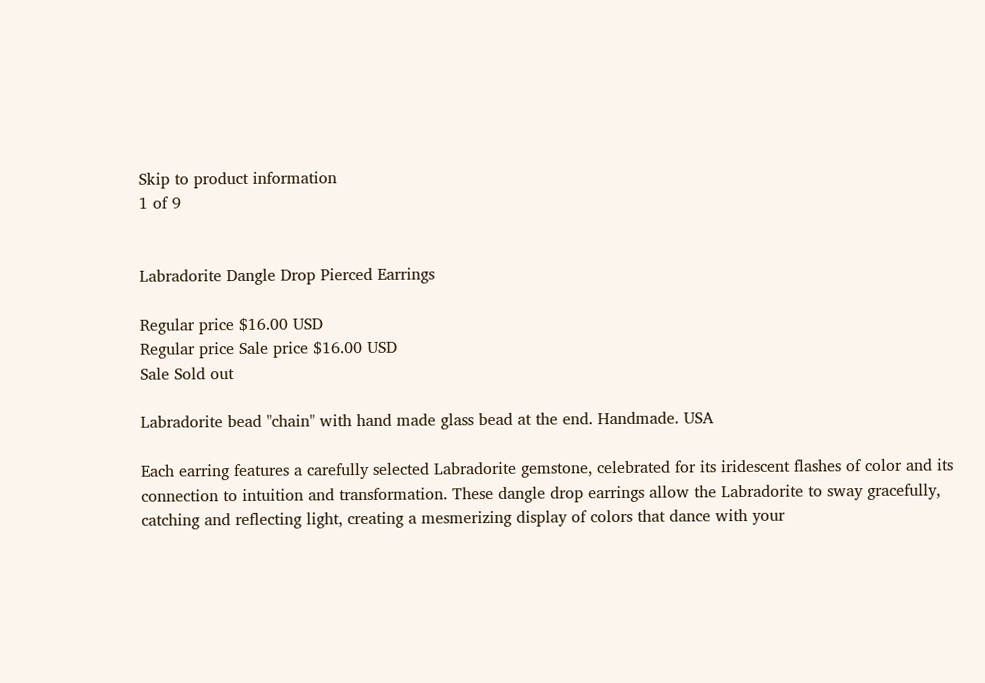Skip to product information
1 of 9


Labradorite Dangle Drop Pierced Earrings

Regular price $16.00 USD
Regular price Sale price $16.00 USD
Sale Sold out

Labradorite bead "chain" with hand made glass bead at the end. Handmade. USA

Each earring features a carefully selected Labradorite gemstone, celebrated for its iridescent flashes of color and its connection to intuition and transformation. These dangle drop earrings allow the Labradorite to sway gracefully, catching and reflecting light, creating a mesmerizing display of colors that dance with your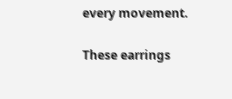every movement.

These earrings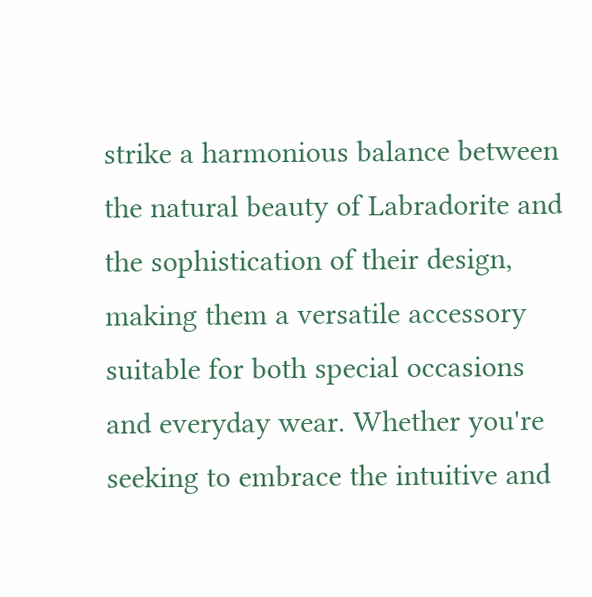strike a harmonious balance between the natural beauty of Labradorite and the sophistication of their design, making them a versatile accessory suitable for both special occasions and everyday wear. Whether you're seeking to embrace the intuitive and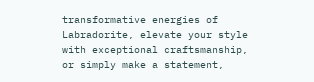transformative energies of Labradorite, elevate your style with exceptional craftsmanship, or simply make a statement,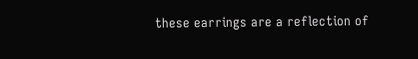these earrings are a reflection of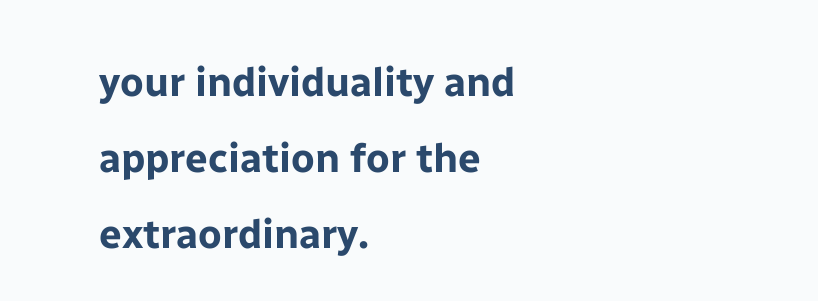your individuality and appreciation for the extraordinary.